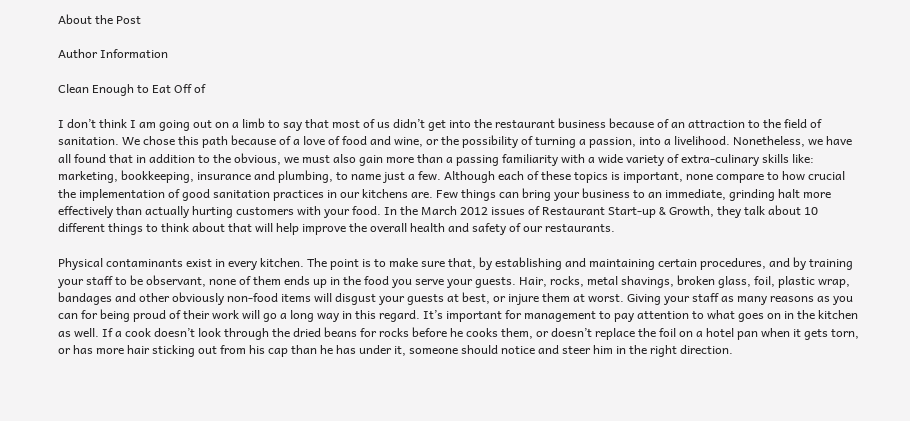About the Post

Author Information

Clean Enough to Eat Off of

I don’t think I am going out on a limb to say that most of us didn’t get into the restaurant business because of an attraction to the field of sanitation. We chose this path because of a love of food and wine, or the possibility of turning a passion, into a livelihood. Nonetheless, we have all found that in addition to the obvious, we must also gain more than a passing familiarity with a wide variety of extra-culinary skills like: marketing, bookkeeping, insurance and plumbing, to name just a few. Although each of these topics is important, none compare to how crucial the implementation of good sanitation practices in our kitchens are. Few things can bring your business to an immediate, grinding halt more effectively than actually hurting customers with your food. In the March 2012 issues of Restaurant Start-up & Growth, they talk about 10 different things to think about that will help improve the overall health and safety of our restaurants.

Physical contaminants exist in every kitchen. The point is to make sure that, by establishing and maintaining certain procedures, and by training your staff to be observant, none of them ends up in the food you serve your guests. Hair, rocks, metal shavings, broken glass, foil, plastic wrap, bandages and other obviously non-food items will disgust your guests at best, or injure them at worst. Giving your staff as many reasons as you can for being proud of their work will go a long way in this regard. It’s important for management to pay attention to what goes on in the kitchen as well. If a cook doesn’t look through the dried beans for rocks before he cooks them, or doesn’t replace the foil on a hotel pan when it gets torn, or has more hair sticking out from his cap than he has under it, someone should notice and steer him in the right direction.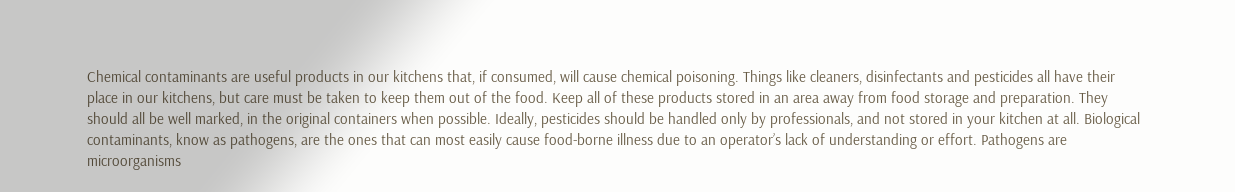Chemical contaminants are useful products in our kitchens that, if consumed, will cause chemical poisoning. Things like cleaners, disinfectants and pesticides all have their place in our kitchens, but care must be taken to keep them out of the food. Keep all of these products stored in an area away from food storage and preparation. They should all be well marked, in the original containers when possible. Ideally, pesticides should be handled only by professionals, and not stored in your kitchen at all. Biological contaminants, know as pathogens, are the ones that can most easily cause food-borne illness due to an operator’s lack of understanding or effort. Pathogens are microorganisms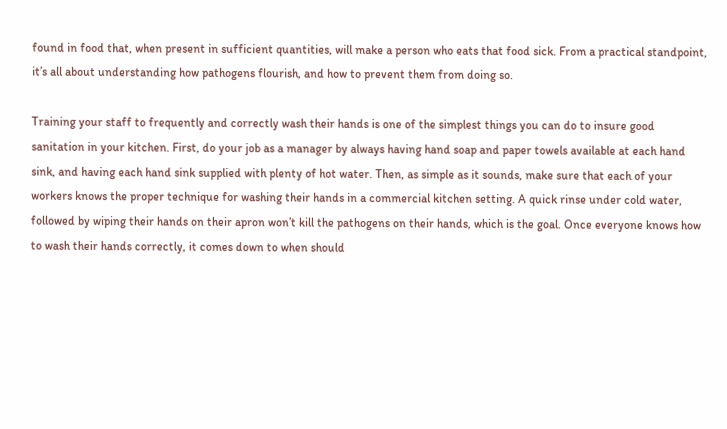found in food that, when present in sufficient quantities, will make a person who eats that food sick. From a practical standpoint, it’s all about understanding how pathogens flourish, and how to prevent them from doing so.

Training your staff to frequently and correctly wash their hands is one of the simplest things you can do to insure good sanitation in your kitchen. First, do your job as a manager by always having hand soap and paper towels available at each hand sink, and having each hand sink supplied with plenty of hot water. Then, as simple as it sounds, make sure that each of your workers knows the proper technique for washing their hands in a commercial kitchen setting. A quick rinse under cold water, followed by wiping their hands on their apron won’t kill the pathogens on their hands, which is the goal. Once everyone knows how to wash their hands correctly, it comes down to when should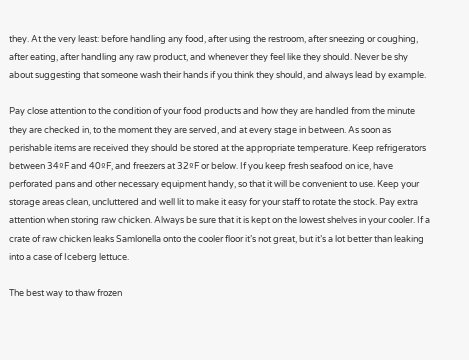they. At the very least: before handling any food, after using the restroom, after sneezing or coughing, after eating, after handling any raw product, and whenever they feel like they should. Never be shy about suggesting that someone wash their hands if you think they should, and always lead by example.

Pay close attention to the condition of your food products and how they are handled from the minute they are checked in, to the moment they are served, and at every stage in between. As soon as perishable items are received they should be stored at the appropriate temperature. Keep refrigerators between 34ºF and 40ºF, and freezers at 32ºF or below. If you keep fresh seafood on ice, have perforated pans and other necessary equipment handy, so that it will be convenient to use. Keep your storage areas clean, uncluttered and well lit to make it easy for your staff to rotate the stock. Pay extra attention when storing raw chicken. Always be sure that it is kept on the lowest shelves in your cooler. If a crate of raw chicken leaks Samlonella onto the cooler floor it’s not great, but it’s a lot better than leaking into a case of Iceberg lettuce.

The best way to thaw frozen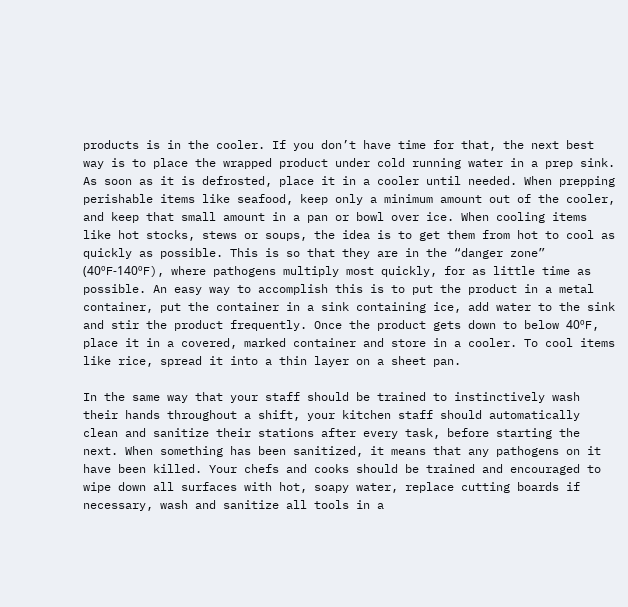products is in the cooler. If you don’t have time for that, the next best way is to place the wrapped product under cold running water in a prep sink. As soon as it is defrosted, place it in a cooler until needed. When prepping perishable items like seafood, keep only a minimum amount out of the cooler, and keep that small amount in a pan or bowl over ice. When cooling items like hot stocks, stews or soups, the idea is to get them from hot to cool as quickly as possible. This is so that they are in the “danger zone” (40ºF-140ºF), where pathogens multiply most quickly, for as little time as possible. An easy way to accomplish this is to put the product in a metal container, put the container in a sink containing ice, add water to the sink and stir the product frequently. Once the product gets down to below 40ºF, place it in a covered, marked container and store in a cooler. To cool items like rice, spread it into a thin layer on a sheet pan.

In the same way that your staff should be trained to instinctively wash their hands throughout a shift, your kitchen staff should automatically clean and sanitize their stations after every task, before starting the next. When something has been sanitized, it means that any pathogens on it have been killed. Your chefs and cooks should be trained and encouraged to wipe down all surfaces with hot, soapy water, replace cutting boards if necessary, wash and sanitize all tools in a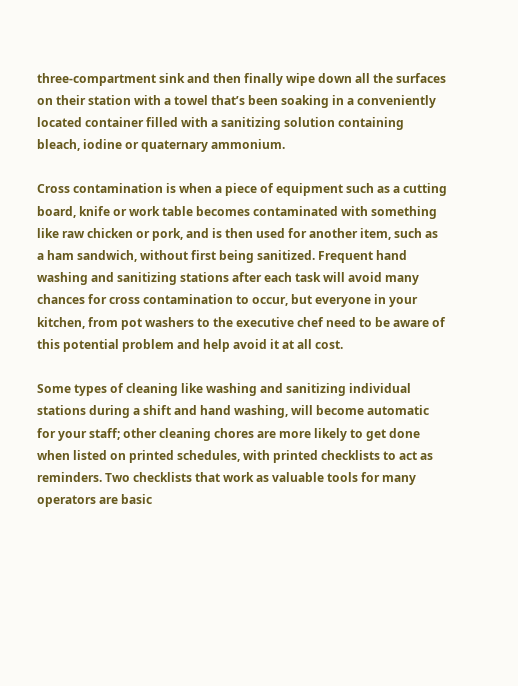three-compartment sink and then finally wipe down all the surfaces on their station with a towel that’s been soaking in a conveniently located container filled with a sanitizing solution containing bleach, iodine or quaternary ammonium.

Cross contamination is when a piece of equipment such as a cutting board, knife or work table becomes contaminated with something like raw chicken or pork, and is then used for another item, such as a ham sandwich, without first being sanitized. Frequent hand washing and sanitizing stations after each task will avoid many chances for cross contamination to occur, but everyone in your kitchen, from pot washers to the executive chef need to be aware of this potential problem and help avoid it at all cost.

Some types of cleaning like washing and sanitizing individual stations during a shift and hand washing, will become automatic for your staff; other cleaning chores are more likely to get done when listed on printed schedules, with printed checklists to act as reminders. Two checklists that work as valuable tools for many operators are basic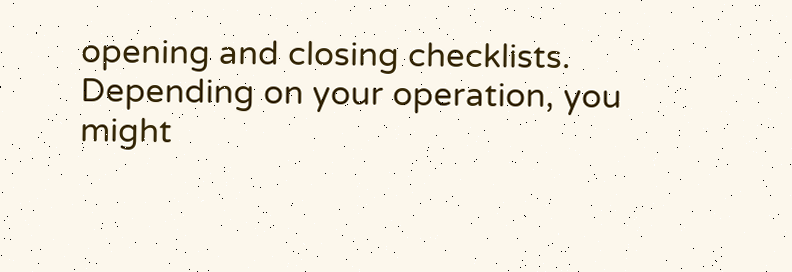opening and closing checklists. Depending on your operation, you might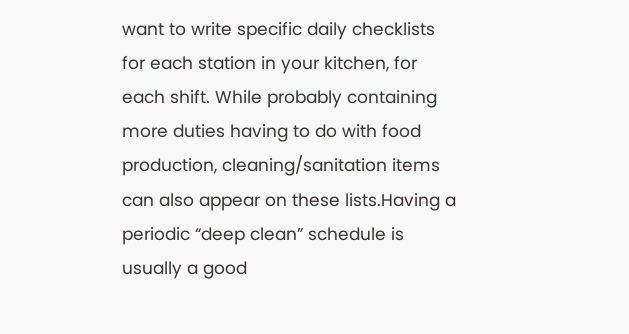want to write specific daily checklists for each station in your kitchen, for each shift. While probably containing more duties having to do with food production, cleaning/sanitation items can also appear on these lists.Having a periodic “deep clean” schedule is usually a good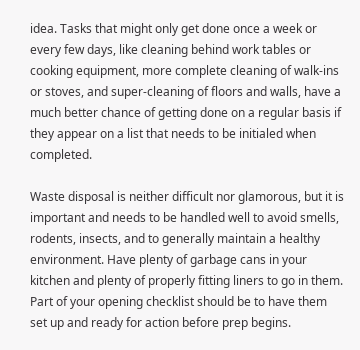idea. Tasks that might only get done once a week or every few days, like cleaning behind work tables or cooking equipment, more complete cleaning of walk-ins or stoves, and super-cleaning of floors and walls, have a much better chance of getting done on a regular basis if they appear on a list that needs to be initialed when completed.

Waste disposal is neither difficult nor glamorous, but it is important and needs to be handled well to avoid smells, rodents, insects, and to generally maintain a healthy environment. Have plenty of garbage cans in your kitchen and plenty of properly fitting liners to go in them. Part of your opening checklist should be to have them set up and ready for action before prep begins.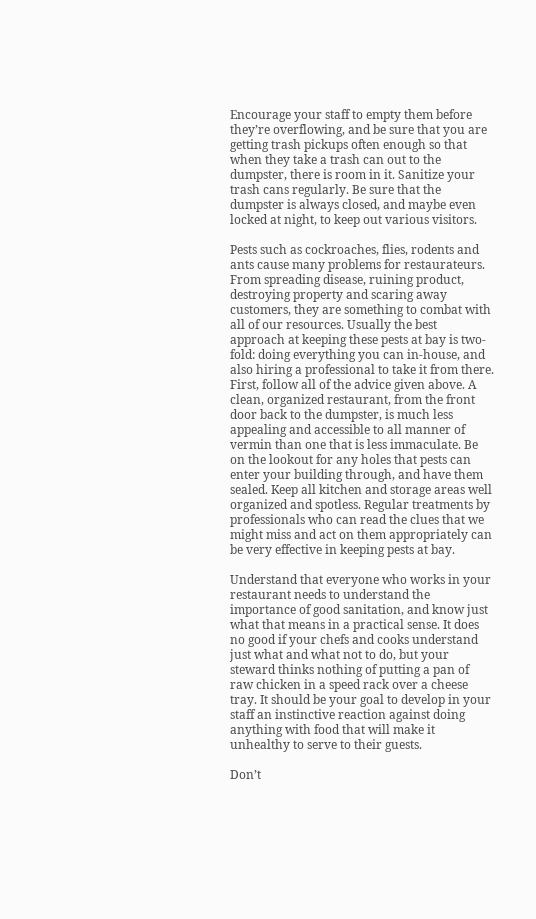Encourage your staff to empty them before they’re overflowing, and be sure that you are getting trash pickups often enough so that when they take a trash can out to the dumpster, there is room in it. Sanitize your trash cans regularly. Be sure that the dumpster is always closed, and maybe even locked at night, to keep out various visitors.

Pests such as cockroaches, flies, rodents and ants cause many problems for restaurateurs. From spreading disease, ruining product, destroying property and scaring away customers, they are something to combat with all of our resources. Usually the best approach at keeping these pests at bay is two-fold: doing everything you can in-house, and also hiring a professional to take it from there. First, follow all of the advice given above. A clean, organized restaurant, from the front door back to the dumpster, is much less appealing and accessible to all manner of vermin than one that is less immaculate. Be on the lookout for any holes that pests can enter your building through, and have them sealed. Keep all kitchen and storage areas well organized and spotless. Regular treatments by professionals who can read the clues that we might miss and act on them appropriately can be very effective in keeping pests at bay.

Understand that everyone who works in your restaurant needs to understand the importance of good sanitation, and know just what that means in a practical sense. It does no good if your chefs and cooks understand just what and what not to do, but your steward thinks nothing of putting a pan of raw chicken in a speed rack over a cheese tray. It should be your goal to develop in your staff an instinctive reaction against doing anything with food that will make it unhealthy to serve to their guests.

Don’t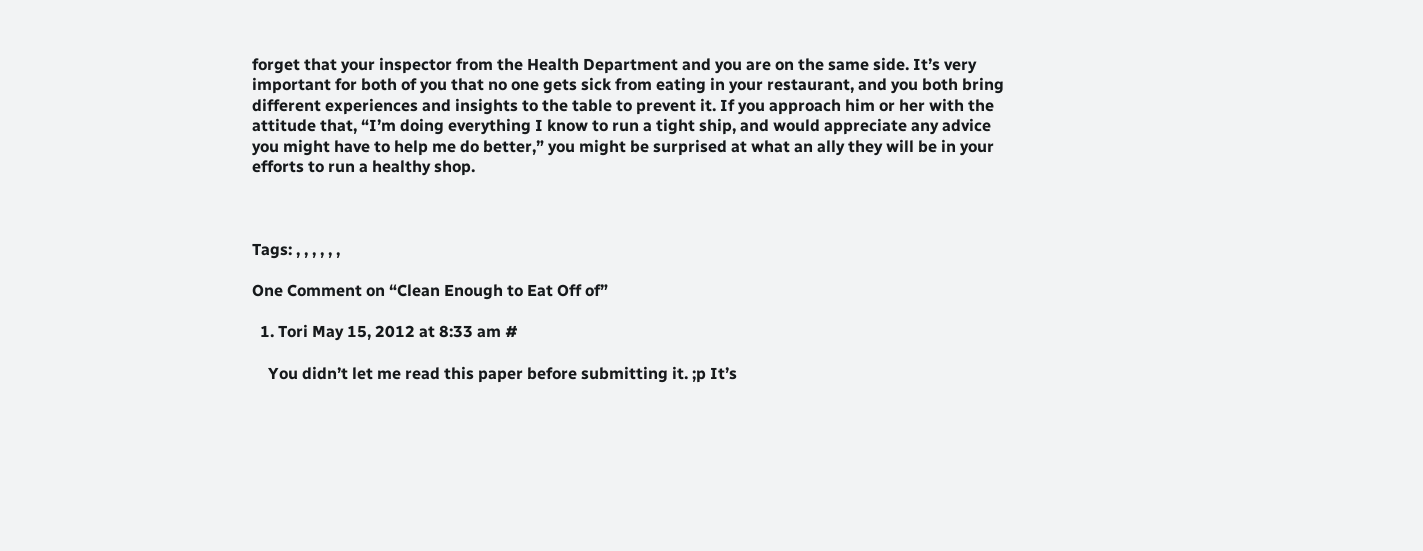forget that your inspector from the Health Department and you are on the same side. It’s very important for both of you that no one gets sick from eating in your restaurant, and you both bring different experiences and insights to the table to prevent it. If you approach him or her with the attitude that, “I’m doing everything I know to run a tight ship, and would appreciate any advice you might have to help me do better,” you might be surprised at what an ally they will be in your efforts to run a healthy shop.



Tags: , , , , , ,

One Comment on “Clean Enough to Eat Off of”

  1. Tori May 15, 2012 at 8:33 am #

    You didn’t let me read this paper before submitting it. ;p It’s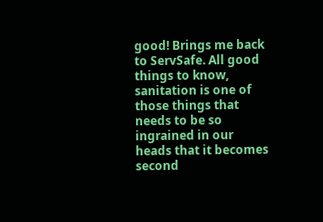good! Brings me back to ServSafe. All good things to know, sanitation is one of those things that needs to be so ingrained in our heads that it becomes second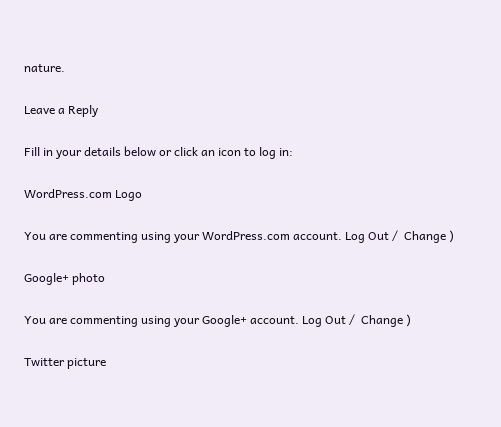nature.

Leave a Reply

Fill in your details below or click an icon to log in:

WordPress.com Logo

You are commenting using your WordPress.com account. Log Out /  Change )

Google+ photo

You are commenting using your Google+ account. Log Out /  Change )

Twitter picture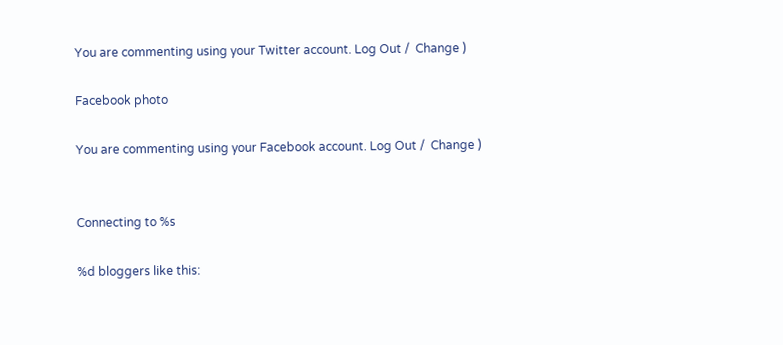You are commenting using your Twitter account. Log Out /  Change )

Facebook photo

You are commenting using your Facebook account. Log Out /  Change )


Connecting to %s

%d bloggers like this: